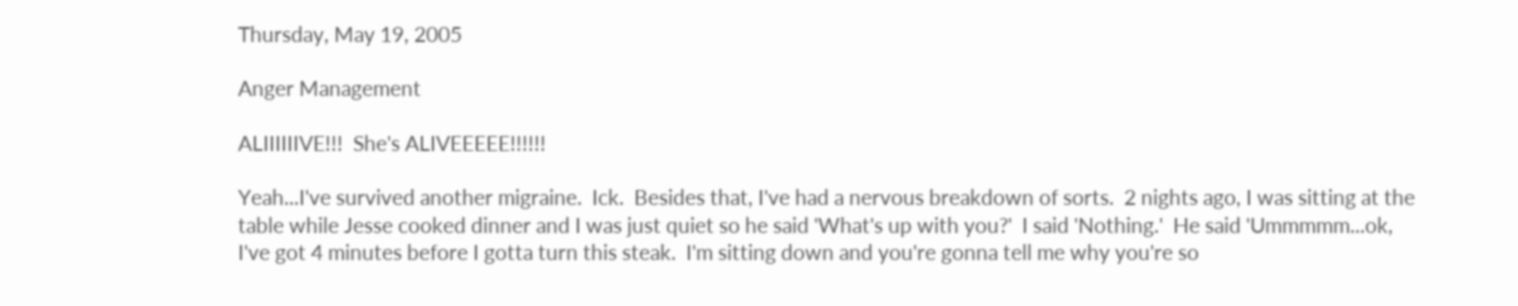Thursday, May 19, 2005

Anger Management

ALIIIIIIVE!!!  She's ALIVEEEEE!!!!!!

Yeah...I've survived another migraine.  Ick.  Besides that, I've had a nervous breakdown of sorts.  2 nights ago, I was sitting at the table while Jesse cooked dinner and I was just quiet so he said 'What's up with you?'  I said 'Nothing.'  He said 'Ummmmm...ok, I've got 4 minutes before I gotta turn this steak.  I'm sitting down and you're gonna tell me why you're so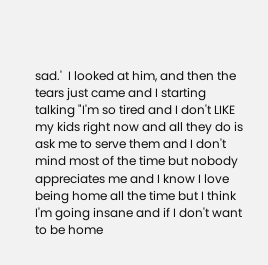sad.'  I looked at him, and then the tears just came and I starting talking "I'm so tired and I don't LIKE my kids right now and all they do is ask me to serve them and I don't mind most of the time but nobody appreciates me and I know I love being home all the time but I think I'm going insane and if I don't want to be home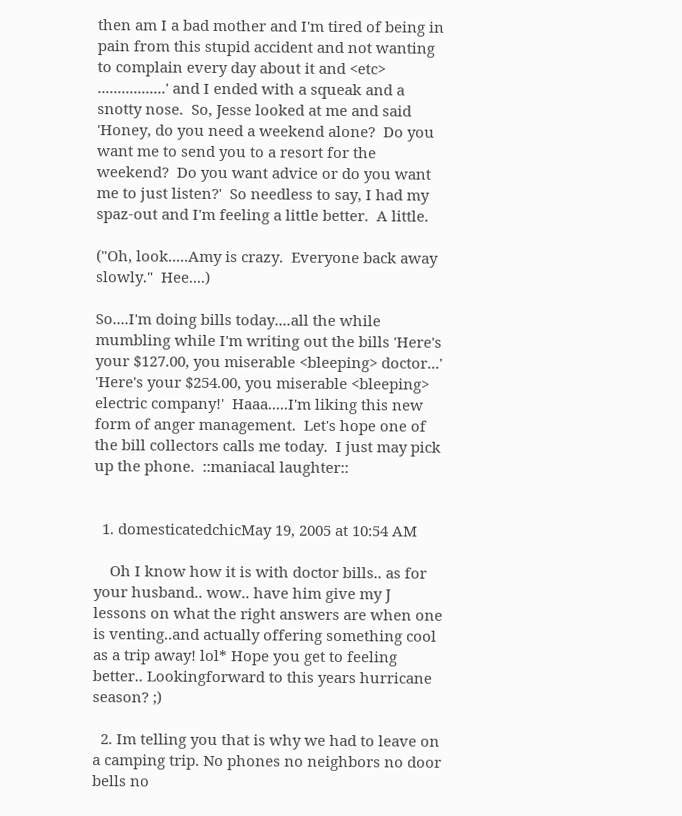then am I a bad mother and I'm tired of being in pain from this stupid accident and not wanting to complain every day about it and <etc> .................' and I ended with a squeak and a snotty nose.  So, Jesse looked at me and said 'Honey, do you need a weekend alone?  Do you want me to send you to a resort for the weekend?  Do you want advice or do you want me to just listen?'  So needless to say, I had my spaz-out and I'm feeling a little better.  A little.

("Oh, look.....Amy is crazy.  Everyone back away slowly."  Hee....)

So....I'm doing bills today....all the while mumbling while I'm writing out the bills 'Here's your $127.00, you miserable <bleeping> doctor...'  'Here's your $254.00, you miserable <bleeping> electric company!'  Haaa.....I'm liking this new form of anger management.  Let's hope one of the bill collectors calls me today.  I just may pick up the phone.  ::maniacal laughter::


  1. domesticatedchicMay 19, 2005 at 10:54 AM

    Oh I know how it is with doctor bills.. as for your husband.. wow.. have him give my J lessons on what the right answers are when one is venting..and actually offering something cool as a trip away! lol* Hope you get to feeling better.. Lookingforward to this years hurricane season? ;)

  2. Im telling you that is why we had to leave on a camping trip. No phones no neighbors no door bells no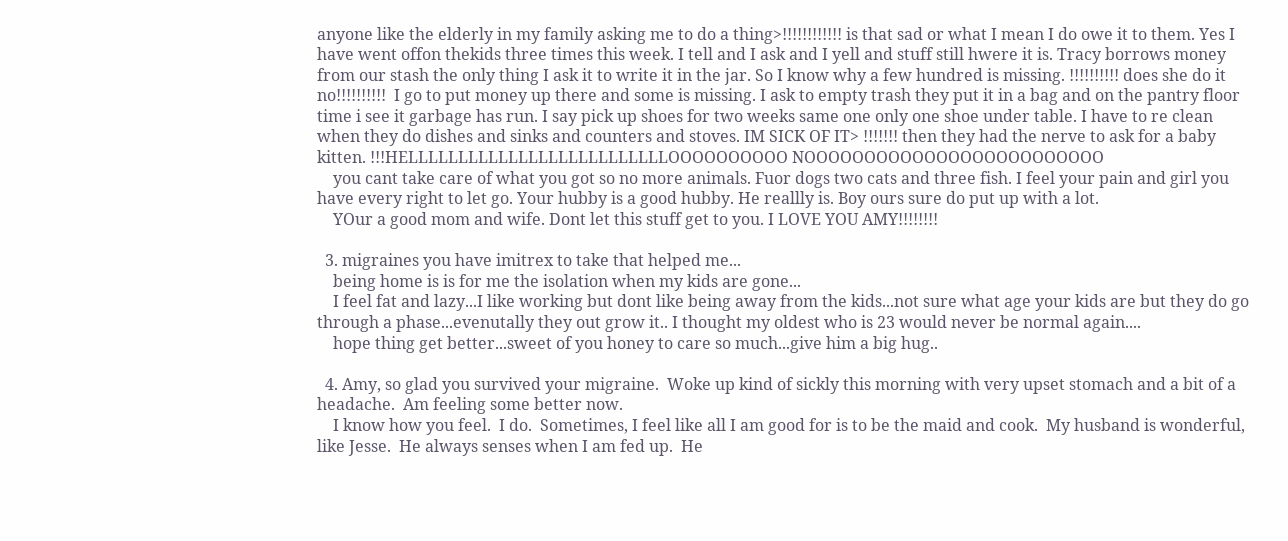anyone like the elderly in my family asking me to do a thing>!!!!!!!!!!!! is that sad or what I mean I do owe it to them. Yes I have went offon thekids three times this week. I tell and I ask and I yell and stuff still hwere it is. Tracy borrows money from our stash the only thing I ask it to write it in the jar. So I know why a few hundred is missing. !!!!!!!!!! does she do it no!!!!!!!!!!  I go to put money up there and some is missing. I ask to empty trash they put it in a bag and on the pantry floor time i see it garbage has run. I say pick up shoes for two weeks same one only one shoe under table. I have to re clean when they do dishes and sinks and counters and stoves. IM SICK OF IT> !!!!!!! then they had the nerve to ask for a baby kitten. !!!HELLLLLLLLLLLLLLLLLLLLLLLLLLOOOOOOOOOO NOOOOOOOOOOOOOOOOOOOOOOOOO
    you cant take care of what you got so no more animals. Fuor dogs two cats and three fish. I feel your pain and girl you have every right to let go. Your hubby is a good hubby. He reallly is. Boy ours sure do put up with a lot.
    YOur a good mom and wife. Dont let this stuff get to you. I LOVE YOU AMY!!!!!!!!

  3. migraines you have imitrex to take that helped me...
    being home is is for me the isolation when my kids are gone...
    I feel fat and lazy...I like working but dont like being away from the kids...not sure what age your kids are but they do go through a phase...evenutally they out grow it.. I thought my oldest who is 23 would never be normal again....
    hope thing get better...sweet of you honey to care so much...give him a big hug..

  4. Amy, so glad you survived your migraine.  Woke up kind of sickly this morning with very upset stomach and a bit of a headache.  Am feeling some better now.
    I know how you feel.  I do.  Sometimes, I feel like all I am good for is to be the maid and cook.  My husband is wonderful, like Jesse.  He always senses when I am fed up.  He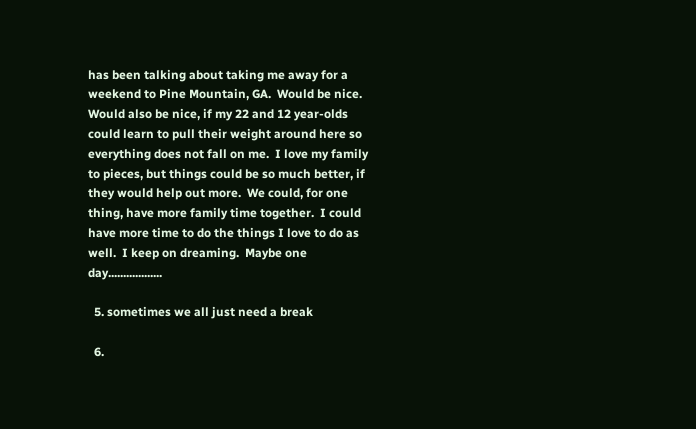has been talking about taking me away for a weekend to Pine Mountain, GA.  Would be nice.  Would also be nice, if my 22 and 12 year-olds could learn to pull their weight around here so everything does not fall on me.  I love my family to pieces, but things could be so much better, if they would help out more.  We could, for one thing, have more family time together.  I could have more time to do the things I love to do as well.  I keep on dreaming.  Maybe one day..................

  5. sometimes we all just need a break

  6.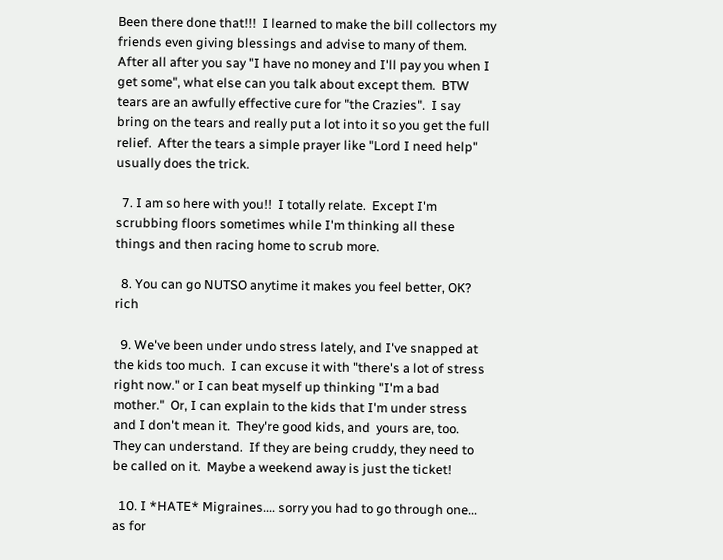Been there done that!!!  I learned to make the bill collectors my friends even giving blessings and advise to many of them.  After all after you say "I have no money and I'll pay you when I get some", what else can you talk about except them.  BTW tears are an awfully effective cure for "the Crazies".  I say bring on the tears and really put a lot into it so you get the full relief.  After the tears a simple prayer like "Lord I need help" usually does the trick.

  7. I am so here with you!!  I totally relate.  Except I'm scrubbing floors sometimes while I'm thinking all these things and then racing home to scrub more.

  8. You can go NUTSO anytime it makes you feel better, OK? rich

  9. We've been under undo stress lately, and I've snapped at the kids too much.  I can excuse it with "there's a lot of stress right now." or I can beat myself up thinking "I'm a bad mother."  Or, I can explain to the kids that I'm under stress and I don't mean it.  They're good kids, and  yours are, too.  They can understand.  If they are being cruddy, they need to be called on it.  Maybe a weekend away is just the ticket!

  10. I *HATE* Migraines.... sorry you had to go through one... as for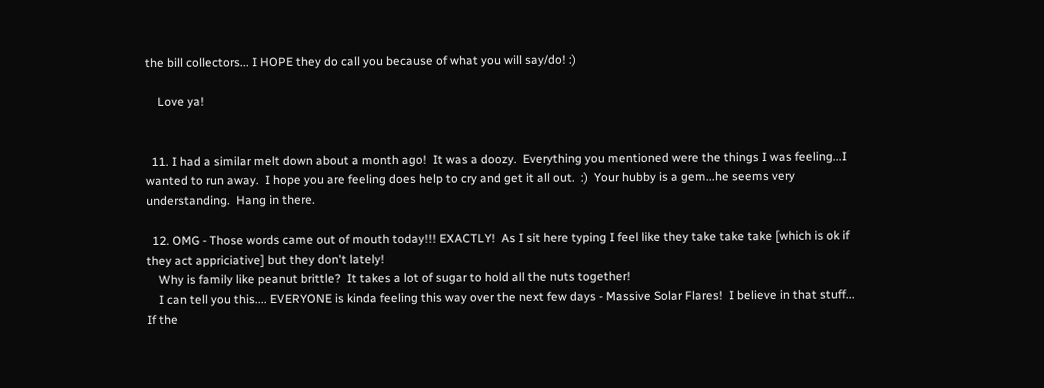the bill collectors... I HOPE they do call you because of what you will say/do! :)

    Love ya!


  11. I had a similar melt down about a month ago!  It was a doozy.  Everything you mentioned were the things I was feeling...I wanted to run away.  I hope you are feeling does help to cry and get it all out.  :)  Your hubby is a gem...he seems very understanding.  Hang in there.

  12. OMG - Those words came out of mouth today!!! EXACTLY!  As I sit here typing I feel like they take take take [which is ok if they act appriciative] but they don't lately!
    Why is family like peanut brittle?  It takes a lot of sugar to hold all the nuts together!
    I can tell you this.... EVERYONE is kinda feeling this way over the next few days - Massive Solar Flares!  I believe in that stuff... If the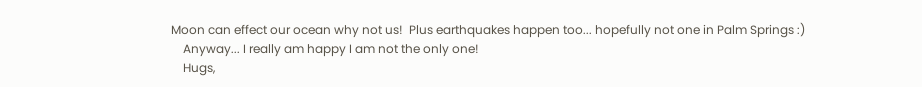Moon can effect our ocean why not us!  Plus earthquakes happen too... hopefully not one in Palm Springs :)
    Anyway... I really am happy I am not the only one!
    Hugs,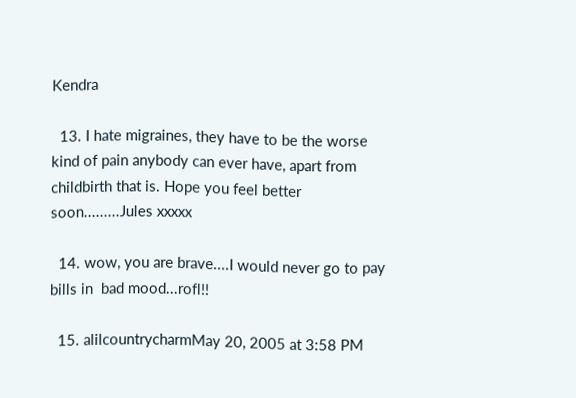Kendra

  13. I hate migraines, they have to be the worse kind of pain anybody can ever have, apart from childbirth that is. Hope you feel better soon.........Jules xxxxx

  14. wow, you are brave....I would never go to pay bills in  bad mood...rofl!!

  15. alilcountrycharmMay 20, 2005 at 3:58 PM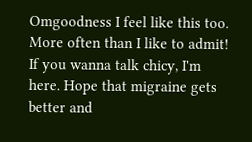Omgoodness I feel like this too. More often than I like to admit! If you wanna talk chicy, I'm here. Hope that migraine gets better and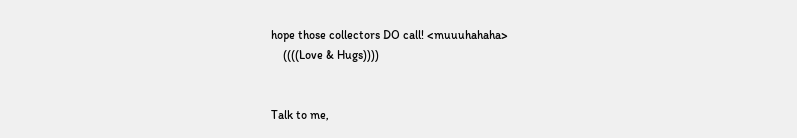hope those collectors DO call! <muuuhahaha>
    ((((Love & Hugs))))


Talk to me,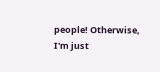people! Otherwise, I'm just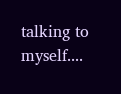talking to myself....